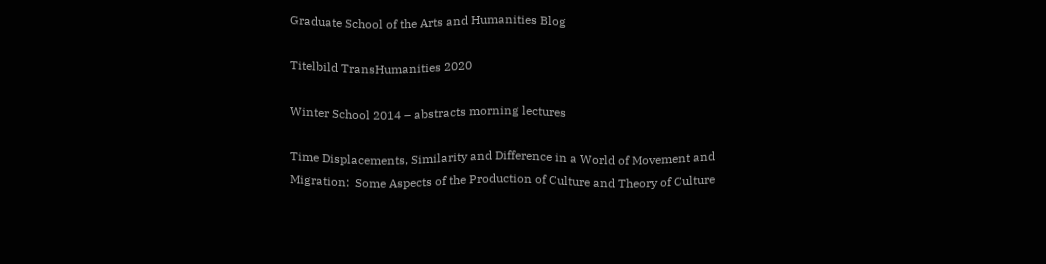Graduate School of the Arts and Humanities Blog

Titelbild TransHumanities 2020

Winter School 2014 – abstracts morning lectures

Time Displacements, Similarity and Difference in a World of Movement and Migration:  Some Aspects of the Production of Culture and Theory of Culture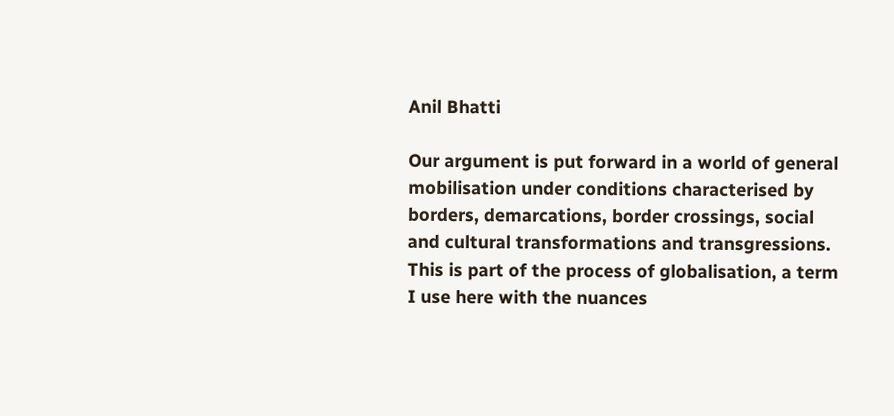Anil Bhatti

Our argument is put forward in a world of general mobilisation under conditions characterised by borders, demarcations, border crossings, social and cultural transformations and transgressions. This is part of the process of globalisation, a term I use here with the nuances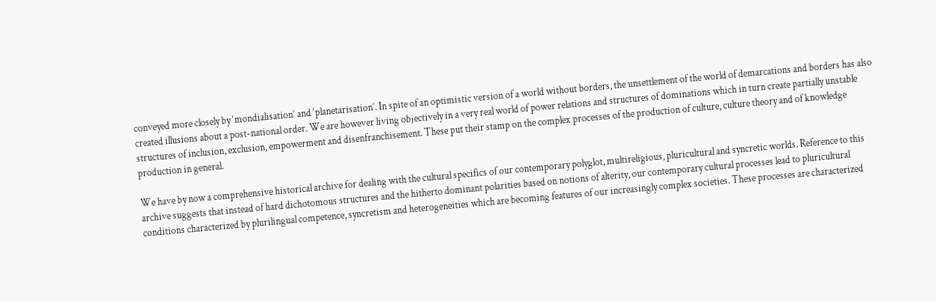conveyed more closely by ‘mondialisation’ and ‘planetarisation’. In spite of an optimistic version of a world without borders, the unsettlement of the world of demarcations and borders has also created illusions about a post-national order. We are however living objectively in a very real world of power relations and structures of dominations which in turn create partially unstable structures of inclusion, exclusion, empowerment and disenfranchisement. These put their stamp on the complex processes of the production of culture, culture theory and of knowledge production in general.

We have by now a comprehensive historical archive for dealing with the cultural specifics of our contemporary polyglot, multireligious, pluricultural and syncretic worlds. Reference to this archive suggests that instead of hard dichotomous structures and the hitherto dominant polarities based on notions of alterity, our contemporary cultural processes lead to pluricultural conditions characterized by plurilingual competence, syncretism and heterogeneities which are becoming features of our increasingly complex societies. These processes are characterized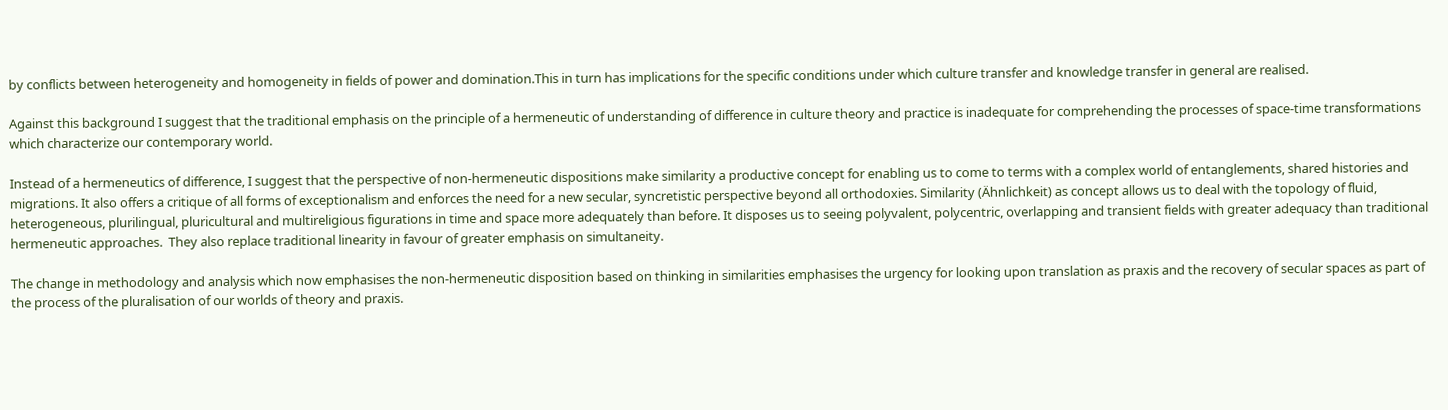by conflicts between heterogeneity and homogeneity in fields of power and domination.This in turn has implications for the specific conditions under which culture transfer and knowledge transfer in general are realised.

Against this background I suggest that the traditional emphasis on the principle of a hermeneutic of understanding of difference in culture theory and practice is inadequate for comprehending the processes of space-time transformations which characterize our contemporary world.

Instead of a hermeneutics of difference, I suggest that the perspective of non-hermeneutic dispositions make similarity a productive concept for enabling us to come to terms with a complex world of entanglements, shared histories and migrations. It also offers a critique of all forms of exceptionalism and enforces the need for a new secular, syncretistic perspective beyond all orthodoxies. Similarity (Ähnlichkeit) as concept allows us to deal with the topology of fluid, heterogeneous, plurilingual, pluricultural and multireligious figurations in time and space more adequately than before. It disposes us to seeing polyvalent, polycentric, overlapping and transient fields with greater adequacy than traditional hermeneutic approaches.  They also replace traditional linearity in favour of greater emphasis on simultaneity.

The change in methodology and analysis which now emphasises the non-hermeneutic disposition based on thinking in similarities emphasises the urgency for looking upon translation as praxis and the recovery of secular spaces as part of the process of the pluralisation of our worlds of theory and praxis.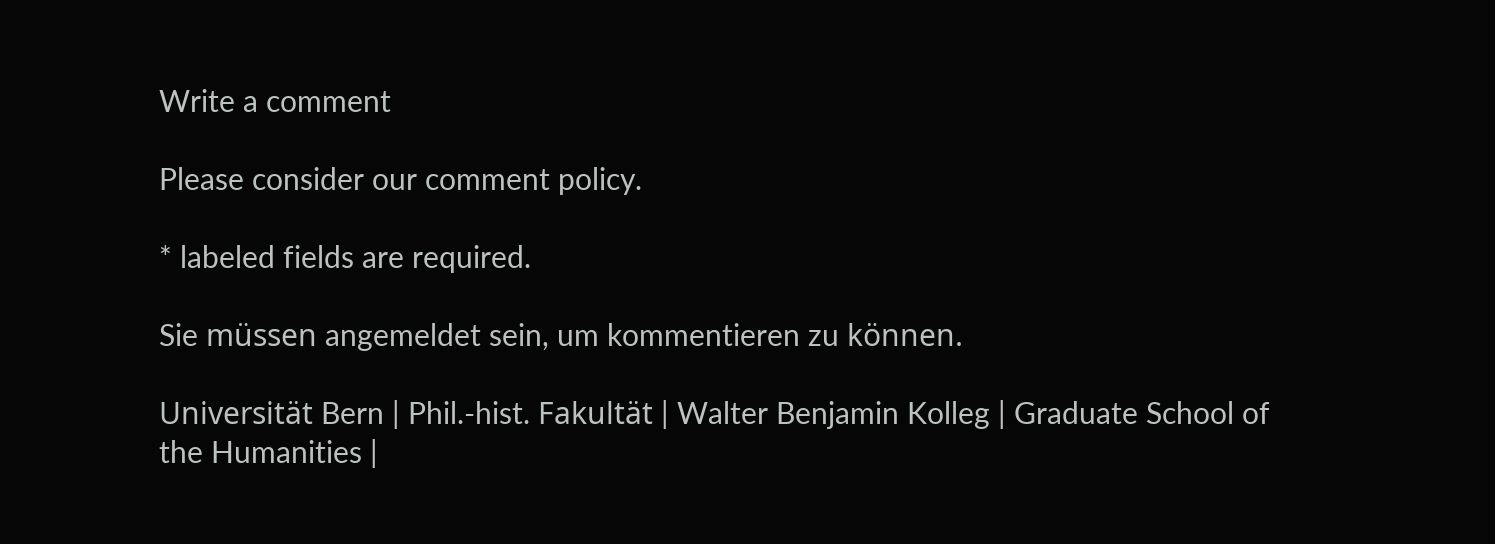Write a comment

Please consider our comment policy.

* labeled fields are required.

Sie müssen angemeldet sein, um kommentieren zu können.

Universität Bern | Phil.-hist. Fakultät | Walter Benjamin Kolleg | Graduate School of the Humanities |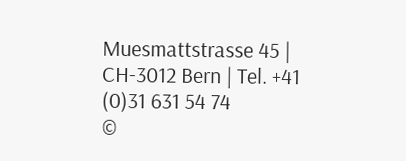Muesmattstrasse 45 | CH-3012 Bern | Tel. +41 (0)31 631 54 74
©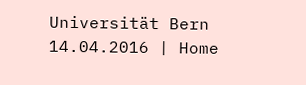Universität Bern 14.04.2016 | Home